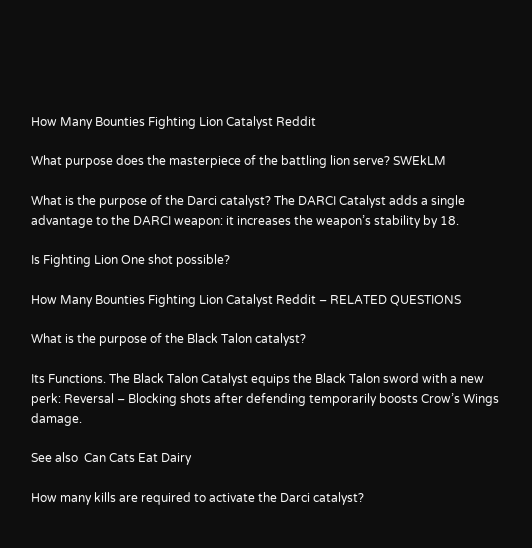How Many Bounties Fighting Lion Catalyst Reddit

What purpose does the masterpiece of the battling lion serve? SWEkLM

What is the purpose of the Darci catalyst? The DARCI Catalyst adds a single advantage to the DARCI weapon: it increases the weapon’s stability by 18.

Is Fighting Lion One shot possible?

How Many Bounties Fighting Lion Catalyst Reddit – RELATED QUESTIONS

What is the purpose of the Black Talon catalyst?

Its Functions. The Black Talon Catalyst equips the Black Talon sword with a new perk: Reversal – Blocking shots after defending temporarily boosts Crow’s Wings damage.

See also  Can Cats Eat Dairy

How many kills are required to activate the Darci catalyst?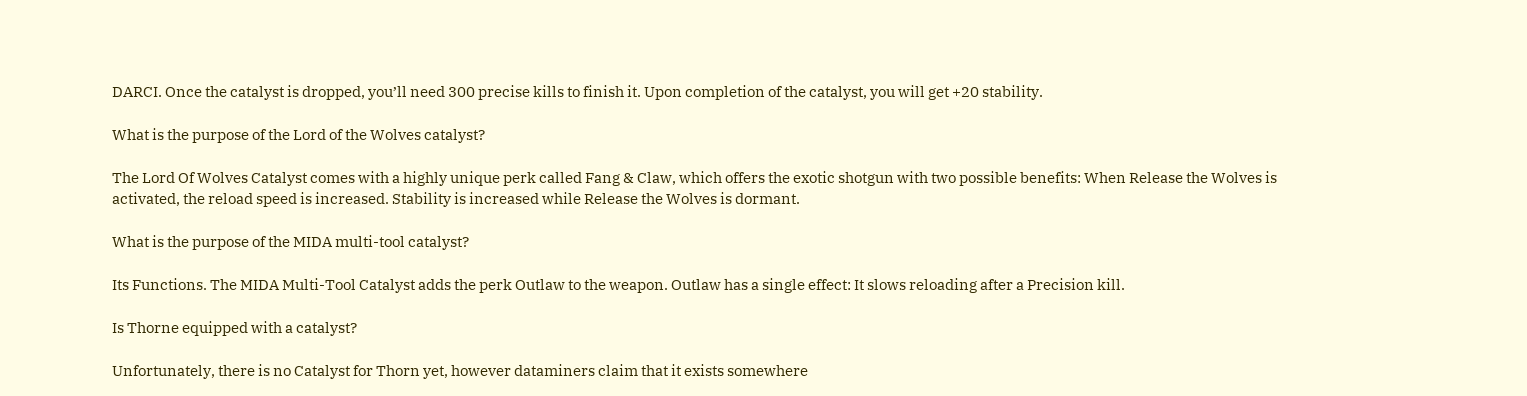DARCI. Once the catalyst is dropped, you’ll need 300 precise kills to finish it. Upon completion of the catalyst, you will get +20 stability.

What is the purpose of the Lord of the Wolves catalyst?

The Lord Of Wolves Catalyst comes with a highly unique perk called Fang & Claw, which offers the exotic shotgun with two possible benefits: When Release the Wolves is activated, the reload speed is increased. Stability is increased while Release the Wolves is dormant.

What is the purpose of the MIDA multi-tool catalyst?

Its Functions. The MIDA Multi-Tool Catalyst adds the perk Outlaw to the weapon. Outlaw has a single effect: It slows reloading after a Precision kill.

Is Thorne equipped with a catalyst?

Unfortunately, there is no Catalyst for Thorn yet, however dataminers claim that it exists somewhere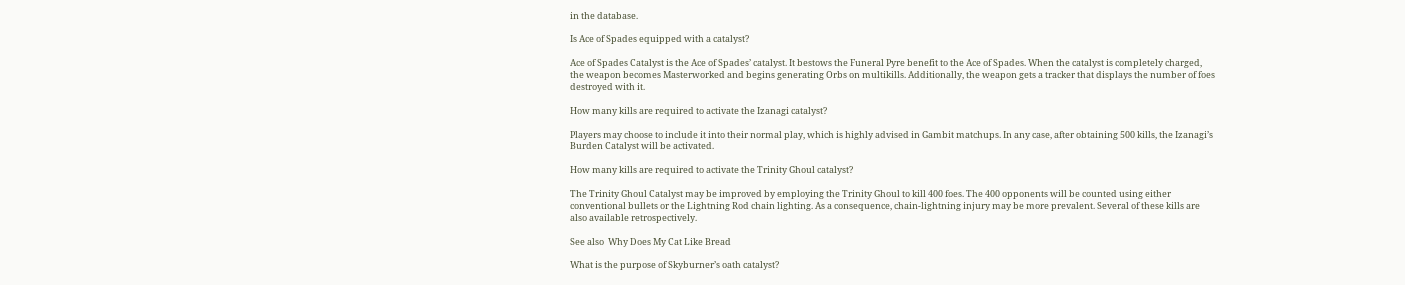in the database.

Is Ace of Spades equipped with a catalyst?

Ace of Spades Catalyst is the Ace of Spades’ catalyst. It bestows the Funeral Pyre benefit to the Ace of Spades. When the catalyst is completely charged, the weapon becomes Masterworked and begins generating Orbs on multikills. Additionally, the weapon gets a tracker that displays the number of foes destroyed with it.

How many kills are required to activate the Izanagi catalyst?

Players may choose to include it into their normal play, which is highly advised in Gambit matchups. In any case, after obtaining 500 kills, the Izanagi’s Burden Catalyst will be activated.

How many kills are required to activate the Trinity Ghoul catalyst?

The Trinity Ghoul Catalyst may be improved by employing the Trinity Ghoul to kill 400 foes. The 400 opponents will be counted using either conventional bullets or the Lightning Rod chain lighting. As a consequence, chain-lightning injury may be more prevalent. Several of these kills are also available retrospectively.

See also  Why Does My Cat Like Bread

What is the purpose of Skyburner’s oath catalyst?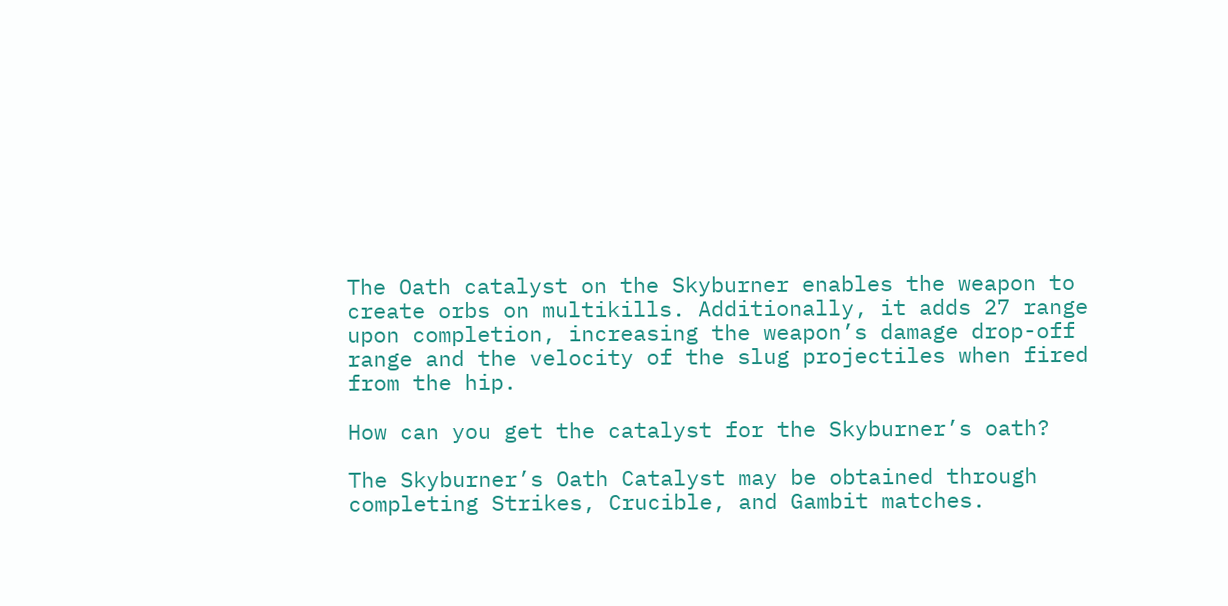The Oath catalyst on the Skyburner enables the weapon to create orbs on multikills. Additionally, it adds 27 range upon completion, increasing the weapon’s damage drop-off range and the velocity of the slug projectiles when fired from the hip.

How can you get the catalyst for the Skyburner’s oath?

The Skyburner’s Oath Catalyst may be obtained through completing Strikes, Crucible, and Gambit matches.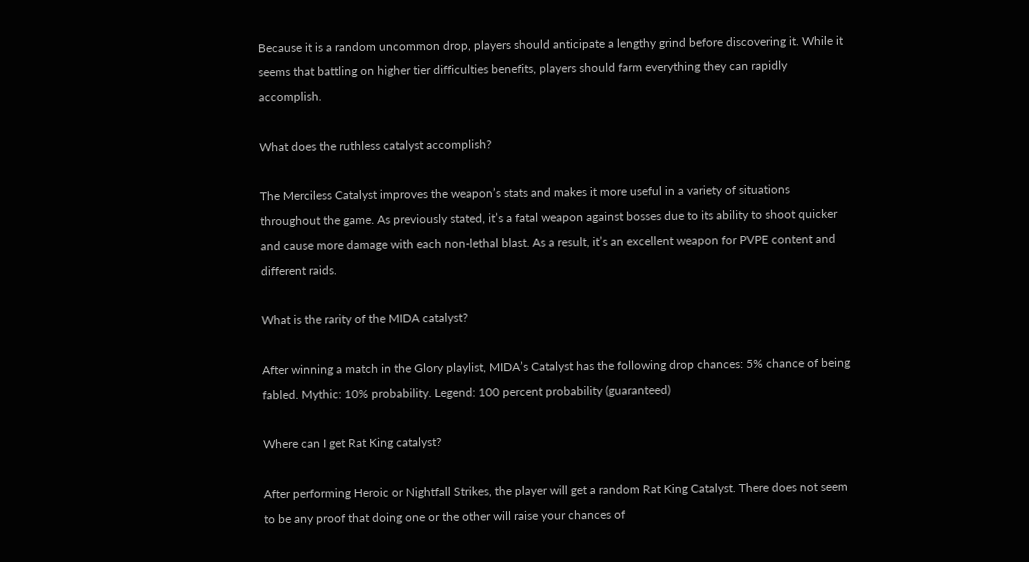Because it is a random uncommon drop, players should anticipate a lengthy grind before discovering it. While it seems that battling on higher tier difficulties benefits, players should farm everything they can rapidly accomplish.

What does the ruthless catalyst accomplish?

The Merciless Catalyst improves the weapon’s stats and makes it more useful in a variety of situations throughout the game. As previously stated, it’s a fatal weapon against bosses due to its ability to shoot quicker and cause more damage with each non-lethal blast. As a result, it’s an excellent weapon for PVPE content and different raids.

What is the rarity of the MIDA catalyst?

After winning a match in the Glory playlist, MIDA’s Catalyst has the following drop chances: 5% chance of being fabled. Mythic: 10% probability. Legend: 100 percent probability (guaranteed)

Where can I get Rat King catalyst?

After performing Heroic or Nightfall Strikes, the player will get a random Rat King Catalyst. There does not seem to be any proof that doing one or the other will raise your chances of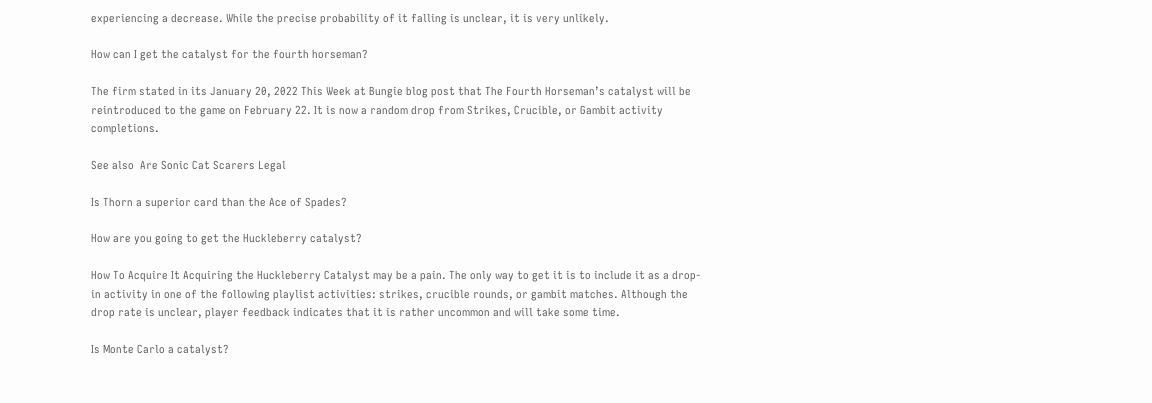experiencing a decrease. While the precise probability of it falling is unclear, it is very unlikely.

How can I get the catalyst for the fourth horseman?

The firm stated in its January 20, 2022 This Week at Bungie blog post that The Fourth Horseman’s catalyst will be reintroduced to the game on February 22. It is now a random drop from Strikes, Crucible, or Gambit activity completions.

See also  Are Sonic Cat Scarers Legal

Is Thorn a superior card than the Ace of Spades?

How are you going to get the Huckleberry catalyst?

How To Acquire It Acquiring the Huckleberry Catalyst may be a pain. The only way to get it is to include it as a drop-in activity in one of the following playlist activities: strikes, crucible rounds, or gambit matches. Although the drop rate is unclear, player feedback indicates that it is rather uncommon and will take some time.

Is Monte Carlo a catalyst?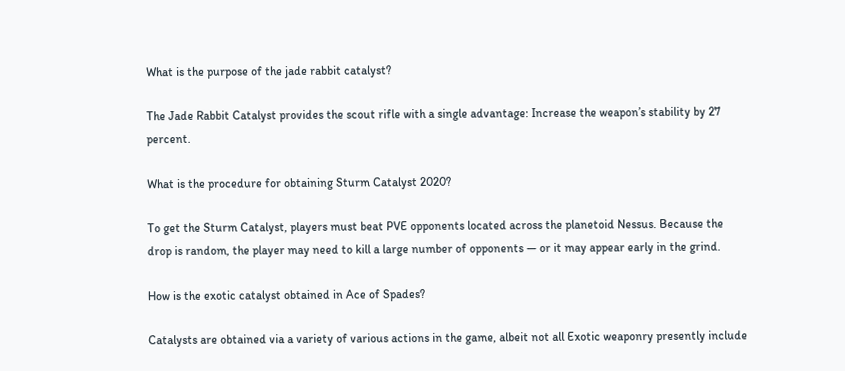What is the purpose of the jade rabbit catalyst?

The Jade Rabbit Catalyst provides the scout rifle with a single advantage: Increase the weapon’s stability by 27 percent.

What is the procedure for obtaining Sturm Catalyst 2020?

To get the Sturm Catalyst, players must beat PVE opponents located across the planetoid Nessus. Because the drop is random, the player may need to kill a large number of opponents — or it may appear early in the grind.

How is the exotic catalyst obtained in Ace of Spades?

Catalysts are obtained via a variety of various actions in the game, albeit not all Exotic weaponry presently include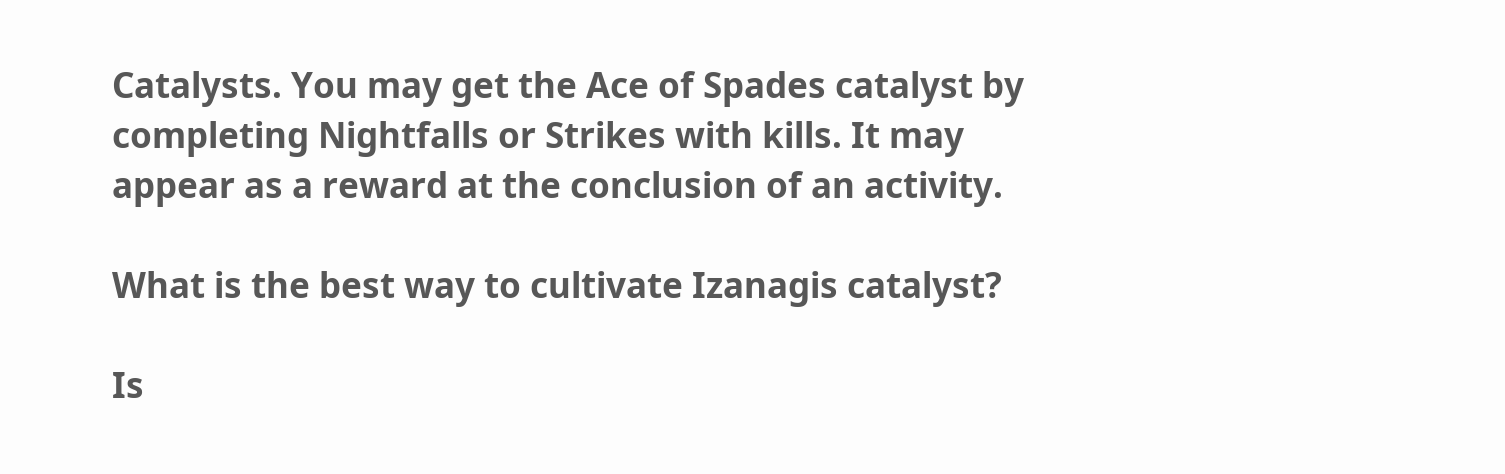Catalysts. You may get the Ace of Spades catalyst by completing Nightfalls or Strikes with kills. It may appear as a reward at the conclusion of an activity.

What is the best way to cultivate Izanagis catalyst?

Is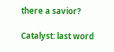there a savior?

Catalyst: last word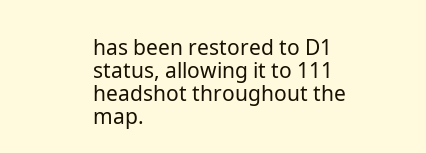has been restored to D1 status, allowing it to 111 headshot throughout the map.